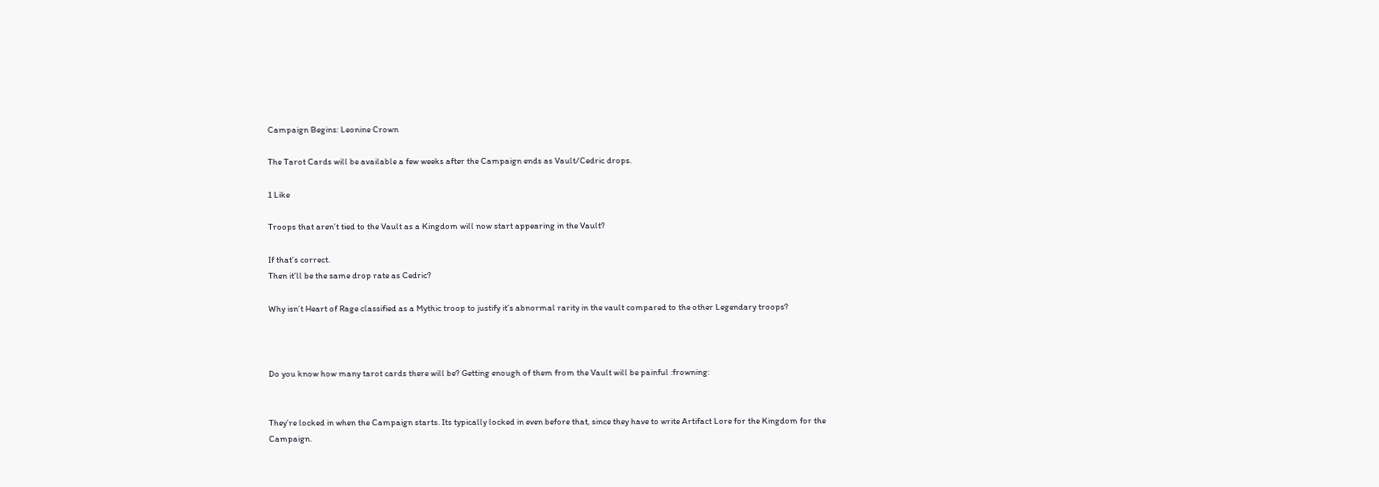Campaign Begins: Leonine Crown

The Tarot Cards will be available a few weeks after the Campaign ends as Vault/Cedric drops.

1 Like

Troops that aren’t tied to the Vault as a Kingdom will now start appearing in the Vault?

If that’s correct.
Then it’ll be the same drop rate as Cedric?

Why isn’t Heart of Rage classified as a Mythic troop to justify it’s abnormal rarity in the vault compared to the other Legendary troops?



Do you know how many tarot cards there will be? Getting enough of them from the Vault will be painful :frowning:


They’re locked in when the Campaign starts. Its typically locked in even before that, since they have to write Artifact Lore for the Kingdom for the Campaign.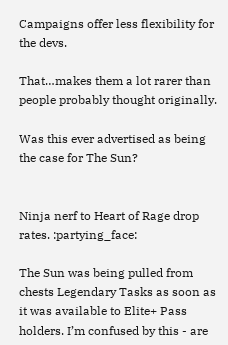Campaigns offer less flexibility for the devs.

That…makes them a lot rarer than people probably thought originally.

Was this ever advertised as being the case for The Sun?


Ninja nerf to Heart of Rage drop rates. :partying_face:

The Sun was being pulled from chests Legendary Tasks as soon as it was available to Elite+ Pass holders. I’m confused by this - are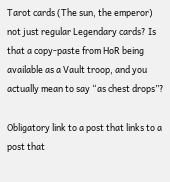Tarot cards (The sun, the emperor) not just regular Legendary cards? Is that a copy-paste from HoR being available as a Vault troop, and you actually mean to say “as chest drops”?

Obligatory link to a post that links to a post that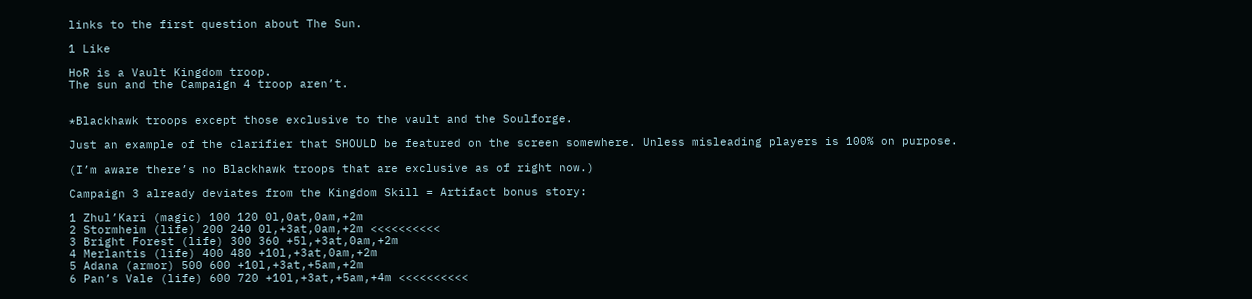links to the first question about The Sun.

1 Like

HoR is a Vault Kingdom troop.
The sun and the Campaign 4 troop aren’t.


*Blackhawk troops except those exclusive to the vault and the Soulforge.

Just an example of the clarifier that SHOULD be featured on the screen somewhere. Unless misleading players is 100% on purpose.

(I’m aware there’s no Blackhawk troops that are exclusive as of right now.)

Campaign 3 already deviates from the Kingdom Skill = Artifact bonus story:

1 Zhul’Kari (magic) 100 120 0l,0at,0am,+2m
2 Stormheim (life) 200 240 0l,+3at,0am,+2m <<<<<<<<<<
3 Bright Forest (life) 300 360 +5l,+3at,0am,+2m
4 Merlantis (life) 400 480 +10l,+3at,0am,+2m
5 Adana (armor) 500 600 +10l,+3at,+5am,+2m
6 Pan’s Vale (life) 600 720 +10l,+3at,+5am,+4m <<<<<<<<<<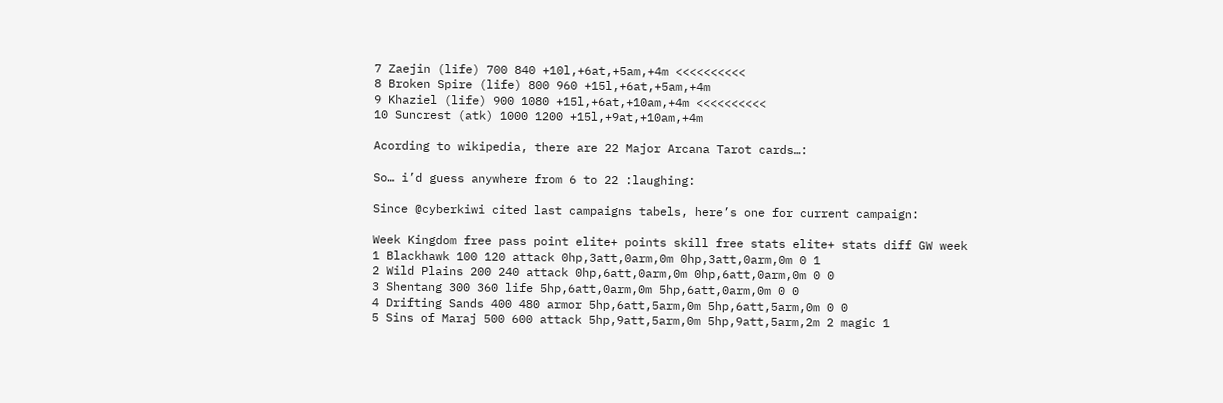7 Zaejin (life) 700 840 +10l,+6at,+5am,+4m <<<<<<<<<<
8 Broken Spire (life) 800 960 +15l,+6at,+5am,+4m
9 Khaziel (life) 900 1080 +15l,+6at,+10am,+4m <<<<<<<<<<
10 Suncrest (atk) 1000 1200 +15l,+9at,+10am,+4m

Acording to wikipedia, there are 22 Major Arcana Tarot cards…:

So… i’d guess anywhere from 6 to 22 :laughing:

Since @cyberkiwi cited last campaigns tabels, here’s one for current campaign:

Week Kingdom free pass point elite+ points skill free stats elite+ stats diff GW week
1 Blackhawk 100 120 attack 0hp,3att,0arm,0m 0hp,3att,0arm,0m 0 1
2 Wild Plains 200 240 attack 0hp,6att,0arm,0m 0hp,6att,0arm,0m 0 0
3 Shentang 300 360 life 5hp,6att,0arm,0m 5hp,6att,0arm,0m 0 0
4 Drifting Sands 400 480 armor 5hp,6att,5arm,0m 5hp,6att,5arm,0m 0 0
5 Sins of Maraj 500 600 attack 5hp,9att,5arm,0m 5hp,9att,5arm,2m 2 magic 1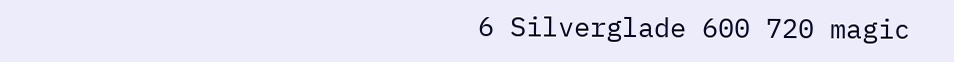6 Silverglade 600 720 magic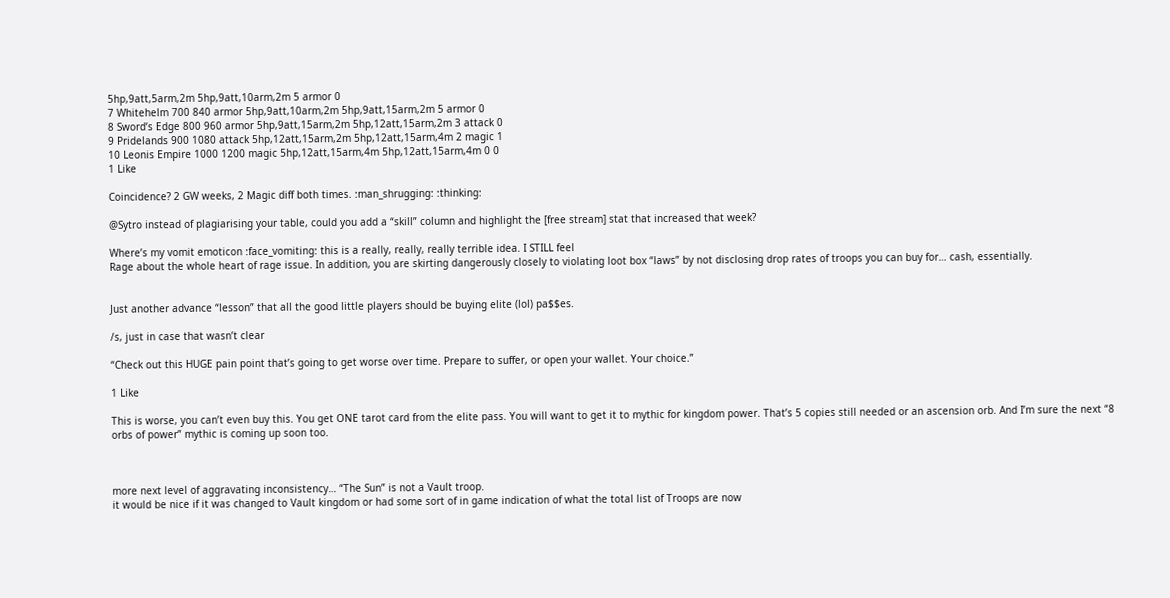5hp,9att,5arm,2m 5hp,9att,10arm,2m 5 armor 0
7 Whitehelm 700 840 armor 5hp,9att,10arm,2m 5hp,9att,15arm,2m 5 armor 0
8 Sword’s Edge 800 960 armor 5hp,9att,15arm,2m 5hp,12att,15arm,2m 3 attack 0
9 Pridelands 900 1080 attack 5hp,12att,15arm,2m 5hp,12att,15arm,4m 2 magic 1
10 Leonis Empire 1000 1200 magic 5hp,12att,15arm,4m 5hp,12att,15arm,4m 0 0
1 Like

Coincidence? 2 GW weeks, 2 Magic diff both times. :man_shrugging: :thinking:

@Sytro instead of plagiarising your table, could you add a “skill” column and highlight the [free stream] stat that increased that week?

Where’s my vomit emoticon :face_vomiting: this is a really, really, really terrible idea. I STILL feel
Rage about the whole heart of rage issue. In addition, you are skirting dangerously closely to violating loot box “laws” by not disclosing drop rates of troops you can buy for… cash, essentially.


Just another advance “lesson” that all the good little players should be buying elite (lol) pa$$es.

/s, just in case that wasn’t clear

“Check out this HUGE pain point that’s going to get worse over time. Prepare to suffer, or open your wallet. Your choice.”

1 Like

This is worse, you can’t even buy this. You get ONE tarot card from the elite pass. You will want to get it to mythic for kingdom power. That’s 5 copies still needed or an ascension orb. And I’m sure the next “8 orbs of power” mythic is coming up soon too.



more next level of aggravating inconsistency… “The Sun” is not a Vault troop.
it would be nice if it was changed to Vault kingdom or had some sort of in game indication of what the total list of Troops are now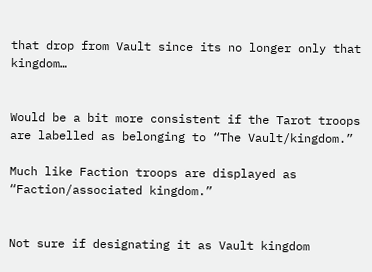that drop from Vault since its no longer only that kingdom…


Would be a bit more consistent if the Tarot troops are labelled as belonging to “The Vault/kingdom.”

Much like Faction troops are displayed as “Faction/associated kingdom.”


Not sure if designating it as Vault kingdom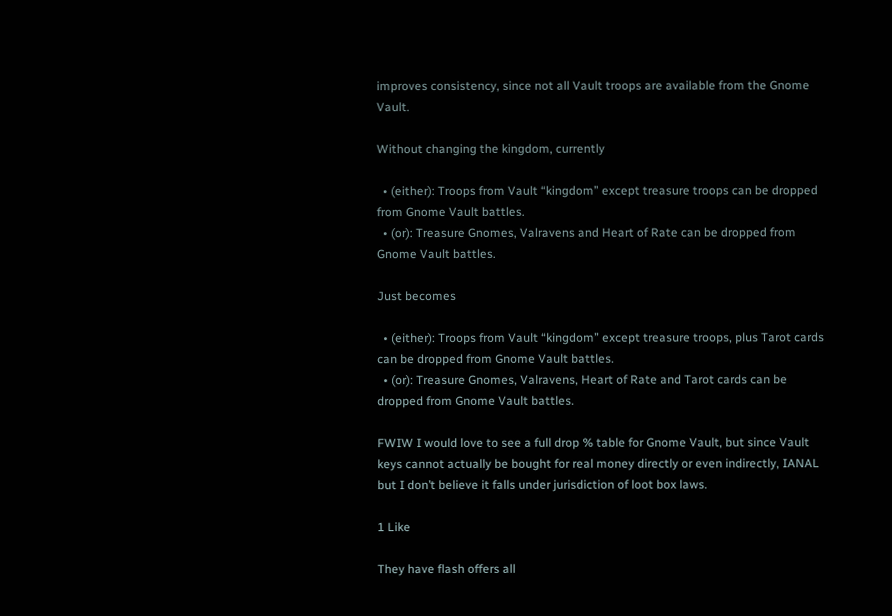improves consistency, since not all Vault troops are available from the Gnome Vault.

Without changing the kingdom, currently

  • (either): Troops from Vault “kingdom” except treasure troops can be dropped from Gnome Vault battles.
  • (or): Treasure Gnomes, Valravens and Heart of Rate can be dropped from Gnome Vault battles.

Just becomes

  • (either): Troops from Vault “kingdom” except treasure troops, plus Tarot cards can be dropped from Gnome Vault battles.
  • (or): Treasure Gnomes, Valravens, Heart of Rate and Tarot cards can be dropped from Gnome Vault battles.

FWIW I would love to see a full drop % table for Gnome Vault, but since Vault keys cannot actually be bought for real money directly or even indirectly, IANAL but I don’t believe it falls under jurisdiction of loot box laws.

1 Like

They have flash offers all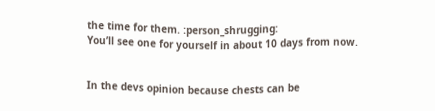the time for them. :person_shrugging:
You’ll see one for yourself in about 10 days from now.


In the devs opinion because chests can be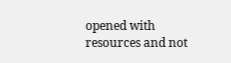opened with resources and not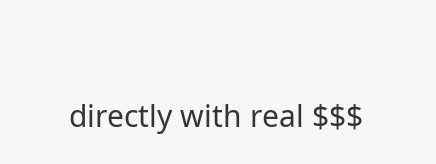directly with real $$$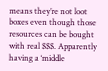means they’re not loot boxes even though those resources can be bought with real $$$. Apparently having a ‘middle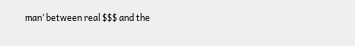man’ between real $$$ and the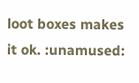loot boxes makes it ok. :unamused: